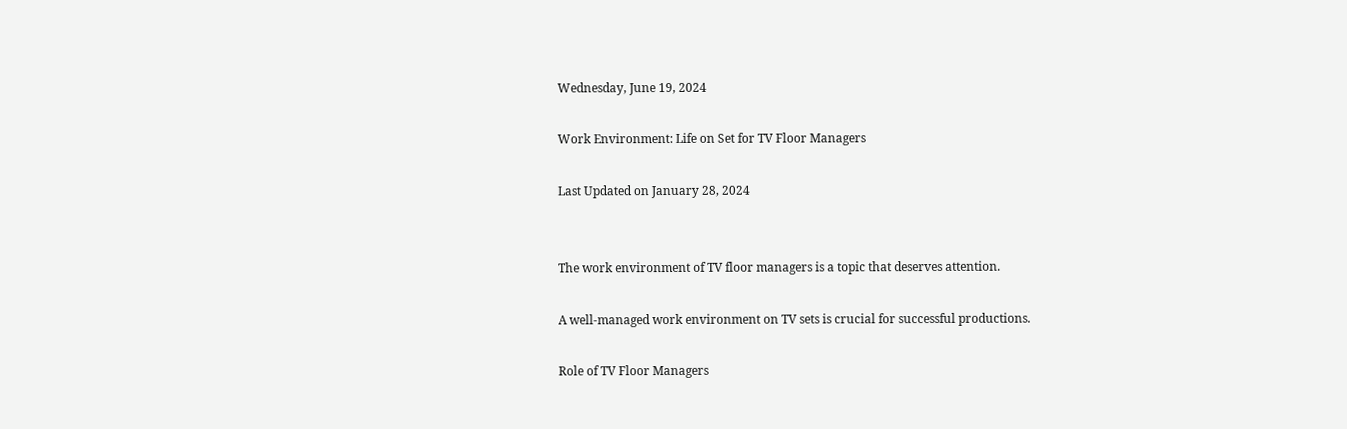Wednesday, June 19, 2024

Work Environment: Life on Set for TV Floor Managers

Last Updated on January 28, 2024


The work environment of TV floor managers is a topic that deserves attention.

A well-managed work environment on TV sets is crucial for successful productions.

Role of TV Floor Managers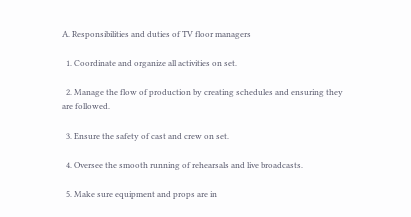A. Responsibilities and duties of TV floor managers

  1. Coordinate and organize all activities on set.

  2. Manage the flow of production by creating schedules and ensuring they are followed.

  3. Ensure the safety of cast and crew on set.

  4. Oversee the smooth running of rehearsals and live broadcasts.

  5. Make sure equipment and props are in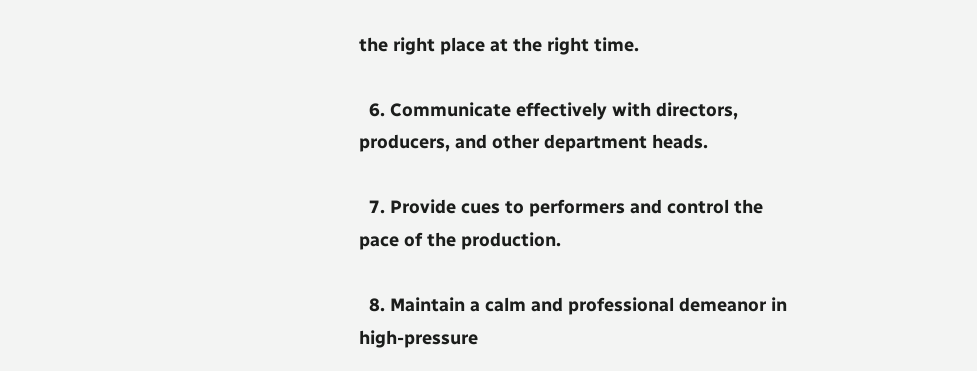the right place at the right time.

  6. Communicate effectively with directors, producers, and other department heads.

  7. Provide cues to performers and control the pace of the production.

  8. Maintain a calm and professional demeanor in high-pressure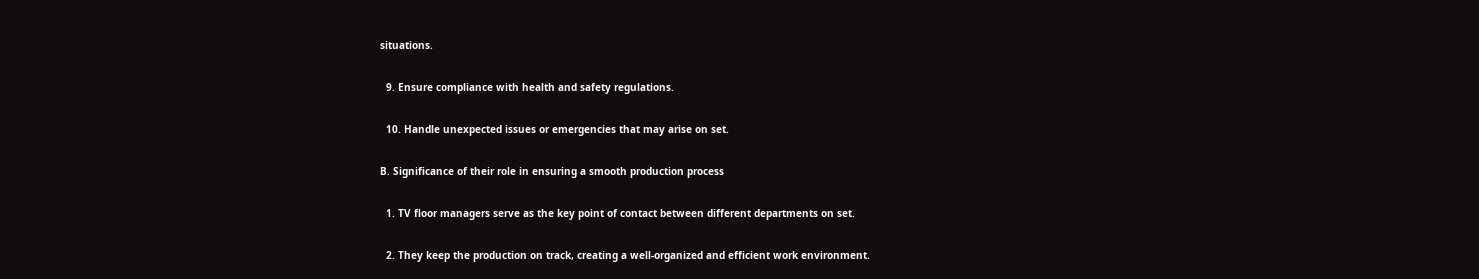situations.

  9. Ensure compliance with health and safety regulations.

  10. Handle unexpected issues or emergencies that may arise on set.

B. Significance of their role in ensuring a smooth production process

  1. TV floor managers serve as the key point of contact between different departments on set.

  2. They keep the production on track, creating a well-organized and efficient work environment.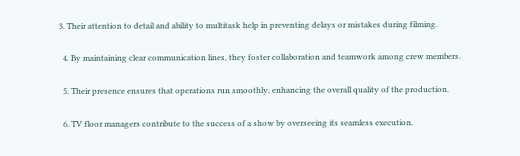3. Their attention to detail and ability to multitask help in preventing delays or mistakes during filming.

  4. By maintaining clear communication lines, they foster collaboration and teamwork among crew members.

  5. Their presence ensures that operations run smoothly, enhancing the overall quality of the production.

  6. TV floor managers contribute to the success of a show by overseeing its seamless execution.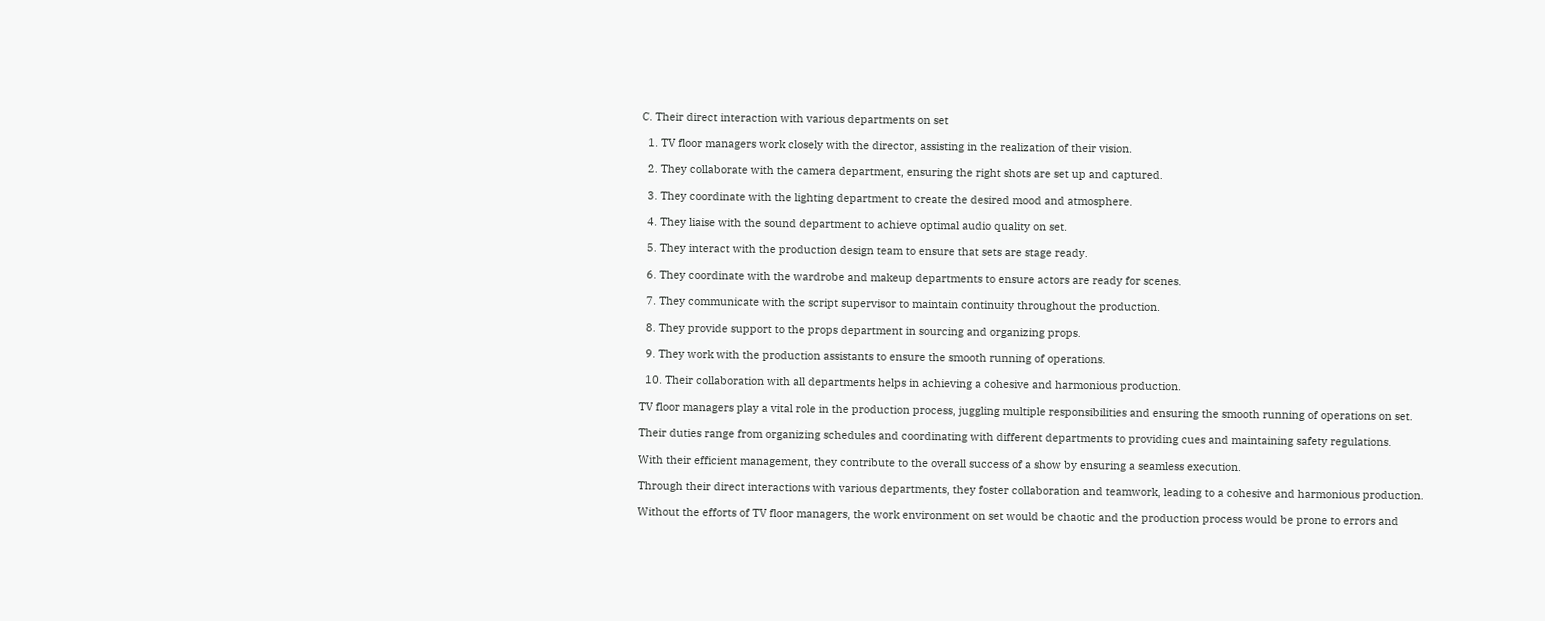C. Their direct interaction with various departments on set

  1. TV floor managers work closely with the director, assisting in the realization of their vision.

  2. They collaborate with the camera department, ensuring the right shots are set up and captured.

  3. They coordinate with the lighting department to create the desired mood and atmosphere.

  4. They liaise with the sound department to achieve optimal audio quality on set.

  5. They interact with the production design team to ensure that sets are stage ready.

  6. They coordinate with the wardrobe and makeup departments to ensure actors are ready for scenes.

  7. They communicate with the script supervisor to maintain continuity throughout the production.

  8. They provide support to the props department in sourcing and organizing props.

  9. They work with the production assistants to ensure the smooth running of operations.

  10. Their collaboration with all departments helps in achieving a cohesive and harmonious production.

TV floor managers play a vital role in the production process, juggling multiple responsibilities and ensuring the smooth running of operations on set.

Their duties range from organizing schedules and coordinating with different departments to providing cues and maintaining safety regulations.

With their efficient management, they contribute to the overall success of a show by ensuring a seamless execution.

Through their direct interactions with various departments, they foster collaboration and teamwork, leading to a cohesive and harmonious production.

Without the efforts of TV floor managers, the work environment on set would be chaotic and the production process would be prone to errors and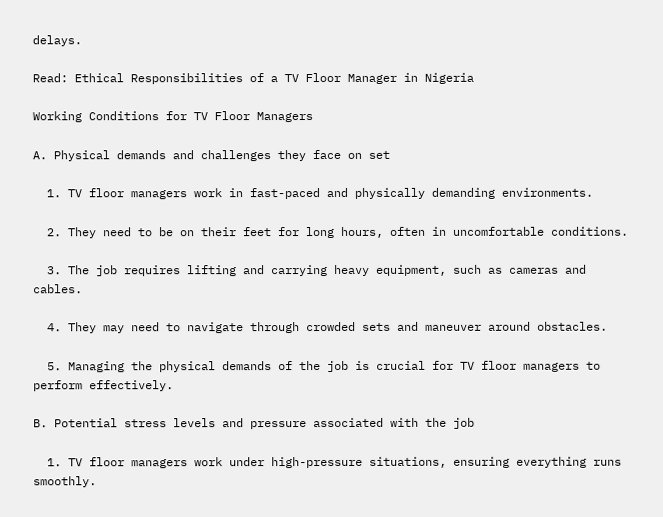delays.

Read: Ethical Responsibilities of a TV Floor Manager in Nigeria

Working Conditions for TV Floor Managers

A. Physical demands and challenges they face on set

  1. TV floor managers work in fast-paced and physically demanding environments.

  2. They need to be on their feet for long hours, often in uncomfortable conditions.

  3. The job requires lifting and carrying heavy equipment, such as cameras and cables.

  4. They may need to navigate through crowded sets and maneuver around obstacles.

  5. Managing the physical demands of the job is crucial for TV floor managers to perform effectively.

B. Potential stress levels and pressure associated with the job

  1. TV floor managers work under high-pressure situations, ensuring everything runs smoothly.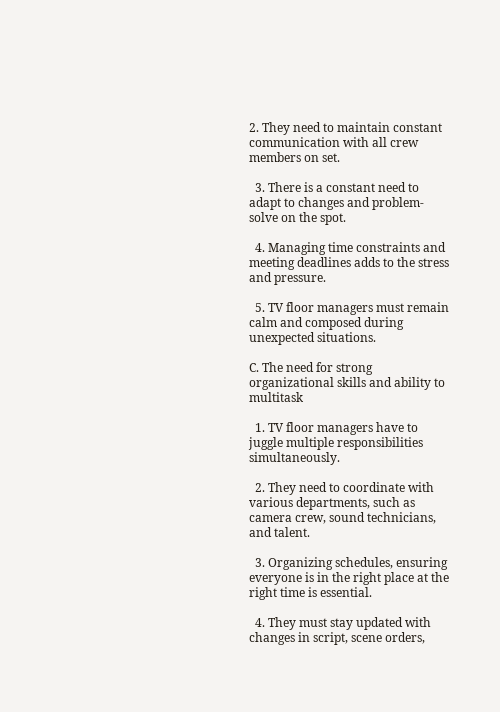2. They need to maintain constant communication with all crew members on set.

  3. There is a constant need to adapt to changes and problem-solve on the spot.

  4. Managing time constraints and meeting deadlines adds to the stress and pressure.

  5. TV floor managers must remain calm and composed during unexpected situations.

C. The need for strong organizational skills and ability to multitask

  1. TV floor managers have to juggle multiple responsibilities simultaneously.

  2. They need to coordinate with various departments, such as camera crew, sound technicians, and talent.

  3. Organizing schedules, ensuring everyone is in the right place at the right time is essential.

  4. They must stay updated with changes in script, scene orders,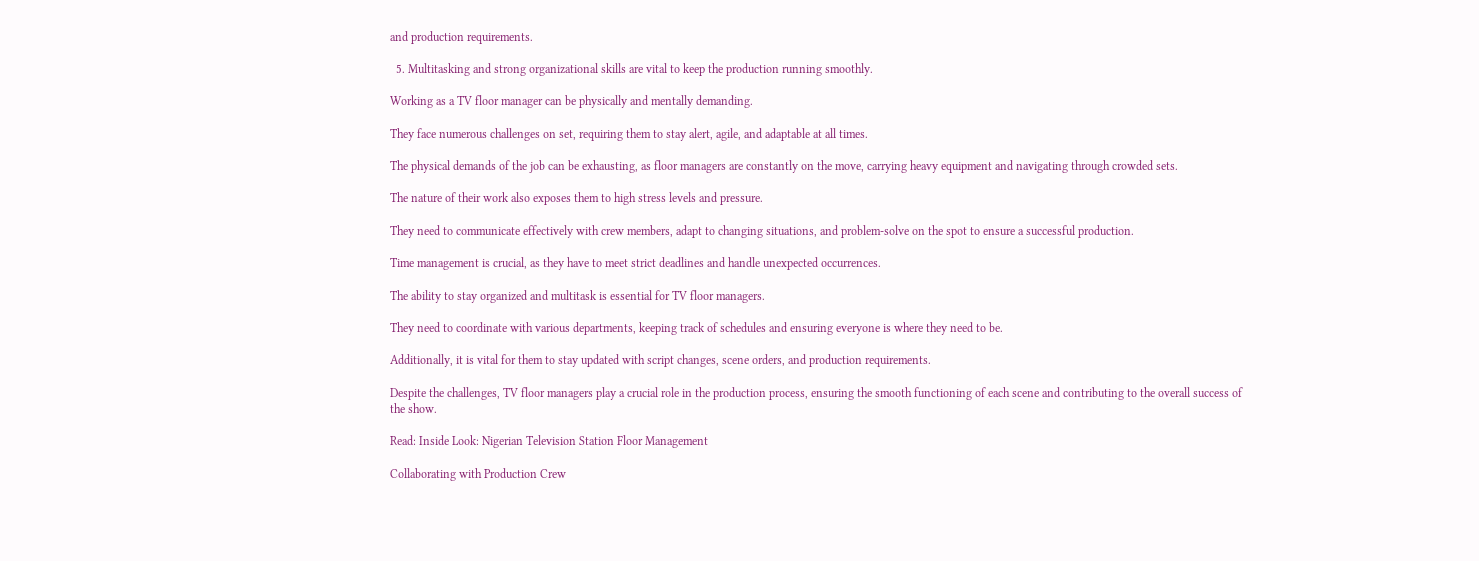and production requirements.

  5. Multitasking and strong organizational skills are vital to keep the production running smoothly.

Working as a TV floor manager can be physically and mentally demanding.

They face numerous challenges on set, requiring them to stay alert, agile, and adaptable at all times.

The physical demands of the job can be exhausting, as floor managers are constantly on the move, carrying heavy equipment and navigating through crowded sets.

The nature of their work also exposes them to high stress levels and pressure.

They need to communicate effectively with crew members, adapt to changing situations, and problem-solve on the spot to ensure a successful production.

Time management is crucial, as they have to meet strict deadlines and handle unexpected occurrences.

The ability to stay organized and multitask is essential for TV floor managers.

They need to coordinate with various departments, keeping track of schedules and ensuring everyone is where they need to be.

Additionally, it is vital for them to stay updated with script changes, scene orders, and production requirements.

Despite the challenges, TV floor managers play a crucial role in the production process, ensuring the smooth functioning of each scene and contributing to the overall success of the show.

Read: Inside Look: Nigerian Television Station Floor Management

Collaborating with Production Crew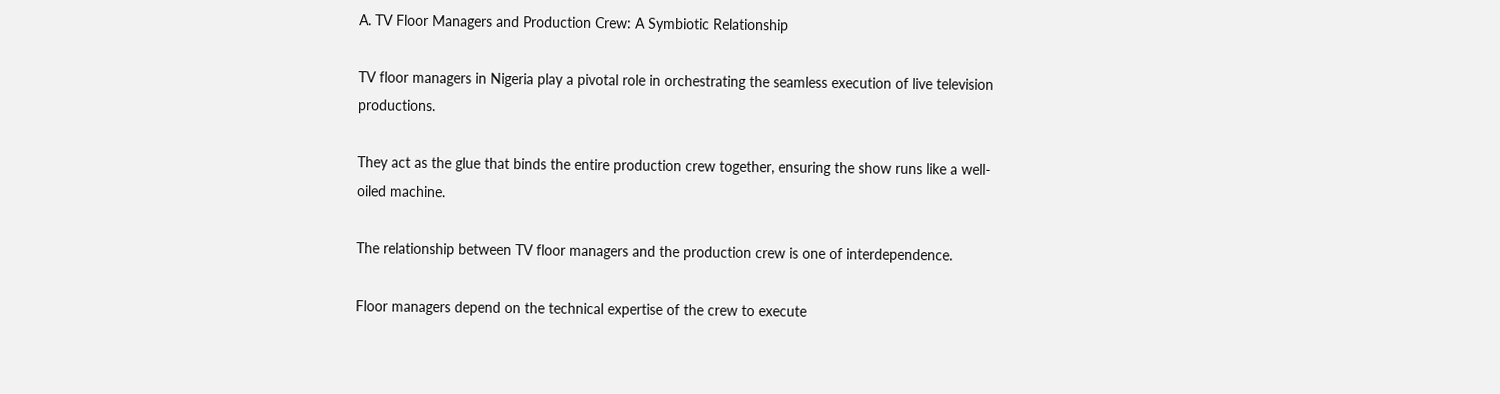A. TV Floor Managers and Production Crew: A Symbiotic Relationship

TV floor managers in Nigeria play a pivotal role in orchestrating the seamless execution of live television productions.

They act as the glue that binds the entire production crew together, ensuring the show runs like a well-oiled machine.

The relationship between TV floor managers and the production crew is one of interdependence.

Floor managers depend on the technical expertise of the crew to execute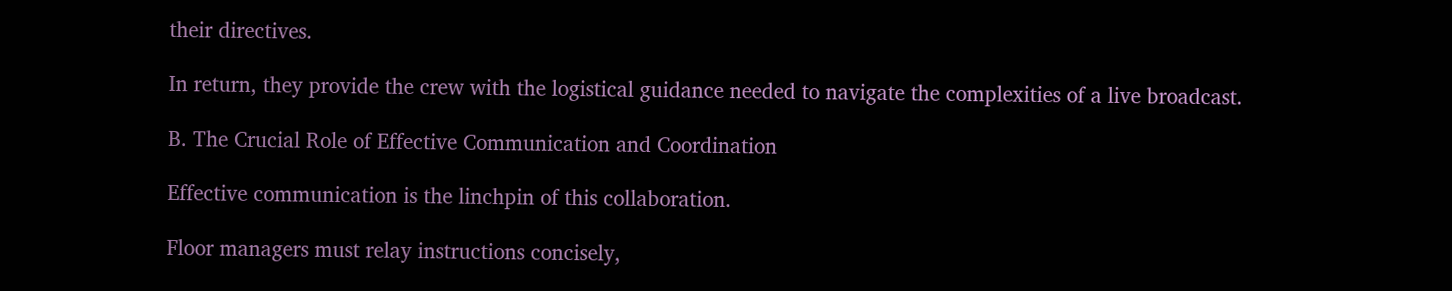their directives.

In return, they provide the crew with the logistical guidance needed to navigate the complexities of a live broadcast.

B. The Crucial Role of Effective Communication and Coordination

Effective communication is the linchpin of this collaboration.

Floor managers must relay instructions concisely,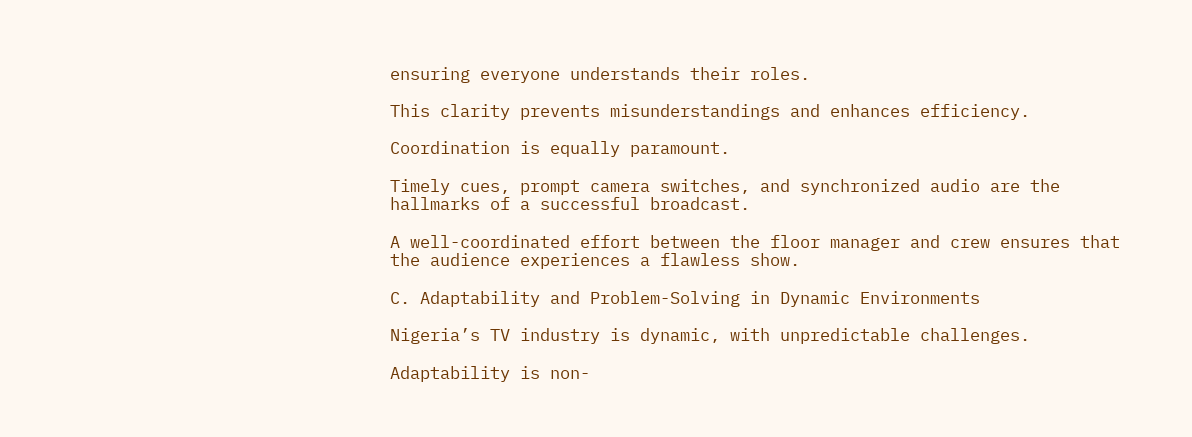ensuring everyone understands their roles.

This clarity prevents misunderstandings and enhances efficiency.

Coordination is equally paramount.

Timely cues, prompt camera switches, and synchronized audio are the hallmarks of a successful broadcast.

A well-coordinated effort between the floor manager and crew ensures that the audience experiences a flawless show.

C. Adaptability and Problem-Solving in Dynamic Environments

Nigeria’s TV industry is dynamic, with unpredictable challenges.

Adaptability is non-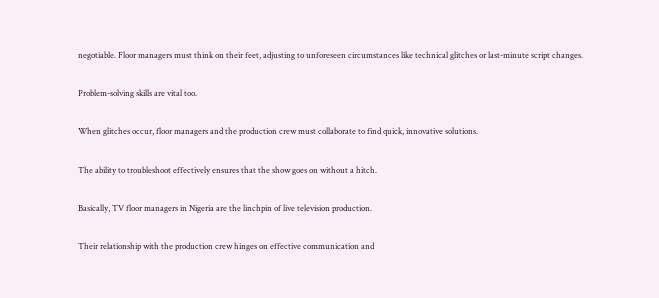negotiable. Floor managers must think on their feet, adjusting to unforeseen circumstances like technical glitches or last-minute script changes.

Problem-solving skills are vital too.

When glitches occur, floor managers and the production crew must collaborate to find quick, innovative solutions.

The ability to troubleshoot effectively ensures that the show goes on without a hitch.

Basically, TV floor managers in Nigeria are the linchpin of live television production.

Their relationship with the production crew hinges on effective communication and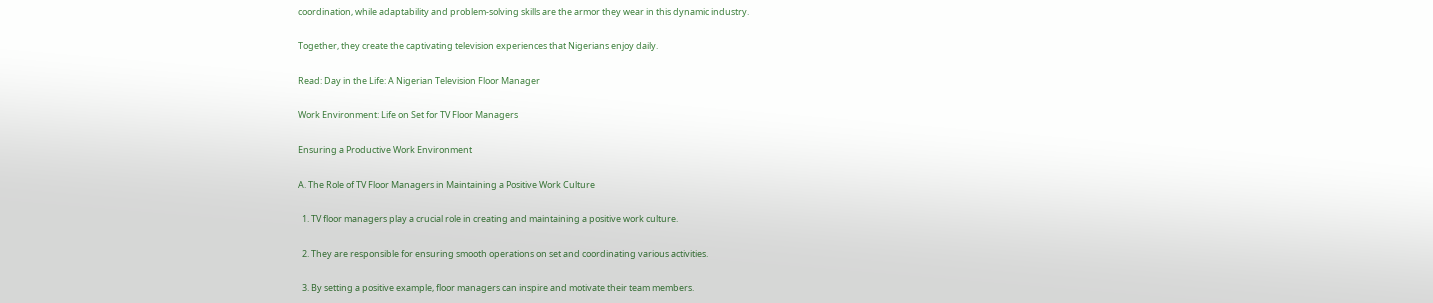coordination, while adaptability and problem-solving skills are the armor they wear in this dynamic industry.

Together, they create the captivating television experiences that Nigerians enjoy daily.

Read: Day in the Life: A Nigerian Television Floor Manager

Work Environment: Life on Set for TV Floor Managers

Ensuring a Productive Work Environment

A. The Role of TV Floor Managers in Maintaining a Positive Work Culture

  1. TV floor managers play a crucial role in creating and maintaining a positive work culture.

  2. They are responsible for ensuring smooth operations on set and coordinating various activities.

  3. By setting a positive example, floor managers can inspire and motivate their team members.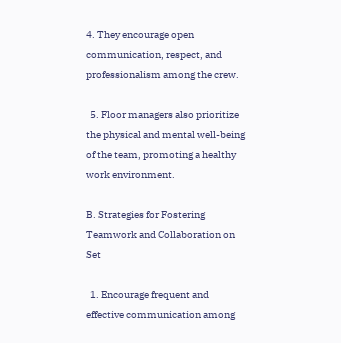4. They encourage open communication, respect, and professionalism among the crew.

  5. Floor managers also prioritize the physical and mental well-being of the team, promoting a healthy work environment.

B. Strategies for Fostering Teamwork and Collaboration on Set

  1. Encourage frequent and effective communication among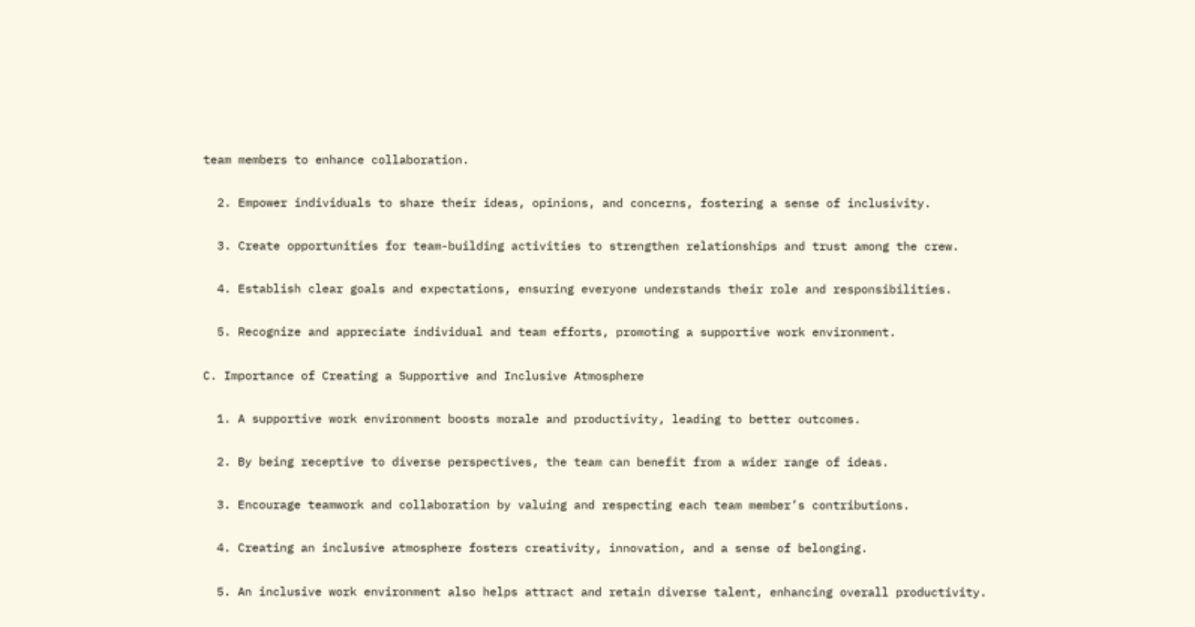team members to enhance collaboration.

  2. Empower individuals to share their ideas, opinions, and concerns, fostering a sense of inclusivity.

  3. Create opportunities for team-building activities to strengthen relationships and trust among the crew.

  4. Establish clear goals and expectations, ensuring everyone understands their role and responsibilities.

  5. Recognize and appreciate individual and team efforts, promoting a supportive work environment.

C. Importance of Creating a Supportive and Inclusive Atmosphere

  1. A supportive work environment boosts morale and productivity, leading to better outcomes.

  2. By being receptive to diverse perspectives, the team can benefit from a wider range of ideas.

  3. Encourage teamwork and collaboration by valuing and respecting each team member’s contributions.

  4. Creating an inclusive atmosphere fosters creativity, innovation, and a sense of belonging.

  5. An inclusive work environment also helps attract and retain diverse talent, enhancing overall productivity.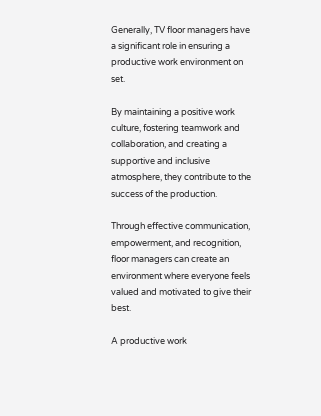Generally, TV floor managers have a significant role in ensuring a productive work environment on set.

By maintaining a positive work culture, fostering teamwork and collaboration, and creating a supportive and inclusive atmosphere, they contribute to the success of the production.

Through effective communication, empowerment, and recognition, floor managers can create an environment where everyone feels valued and motivated to give their best.

A productive work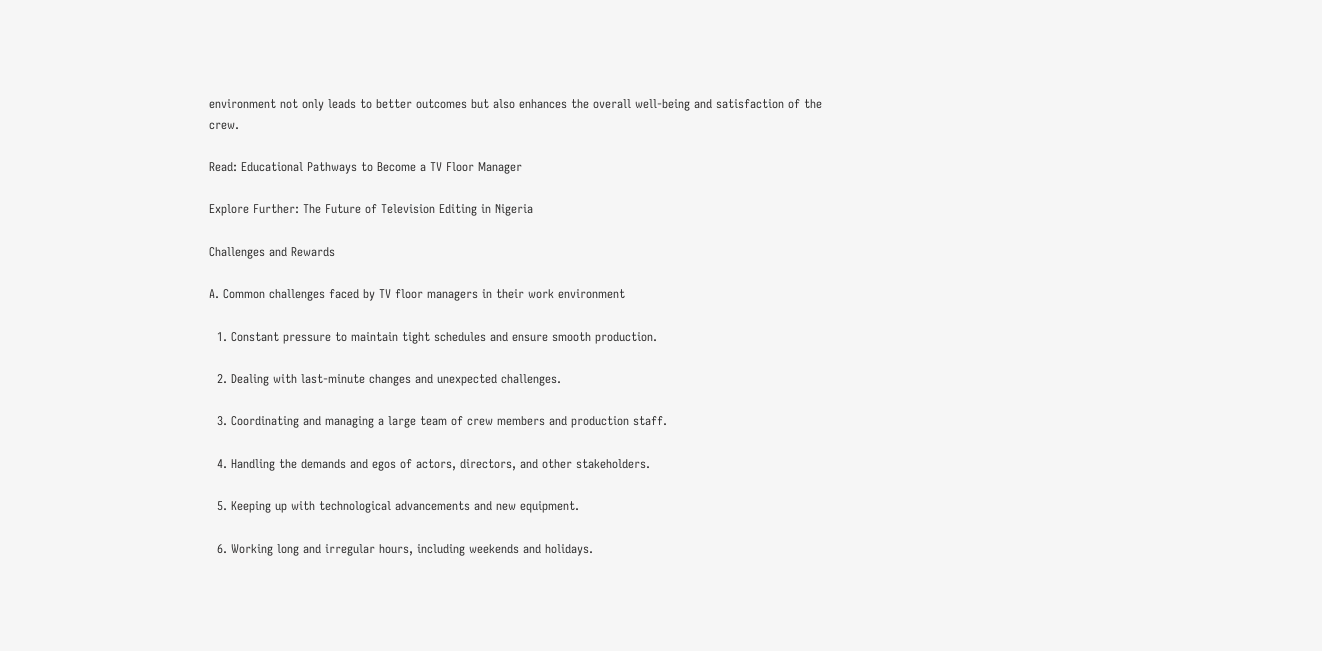environment not only leads to better outcomes but also enhances the overall well-being and satisfaction of the crew.

Read: Educational Pathways to Become a TV Floor Manager

Explore Further: The Future of Television Editing in Nigeria

Challenges and Rewards

A. Common challenges faced by TV floor managers in their work environment

  1. Constant pressure to maintain tight schedules and ensure smooth production.

  2. Dealing with last-minute changes and unexpected challenges.

  3. Coordinating and managing a large team of crew members and production staff.

  4. Handling the demands and egos of actors, directors, and other stakeholders.

  5. Keeping up with technological advancements and new equipment.

  6. Working long and irregular hours, including weekends and holidays.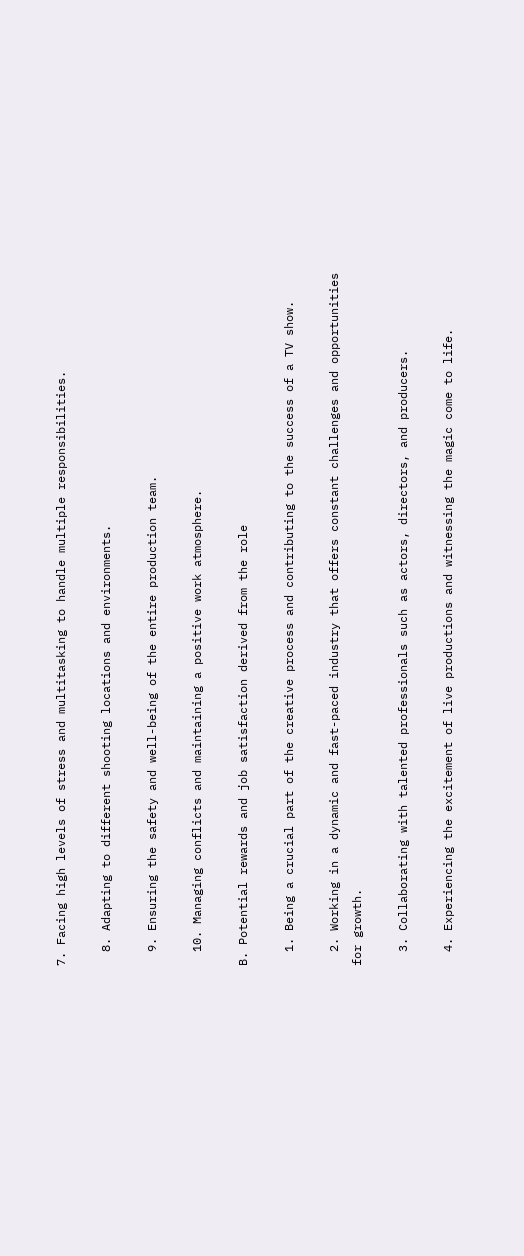7. Facing high levels of stress and multitasking to handle multiple responsibilities.

  8. Adapting to different shooting locations and environments.

  9. Ensuring the safety and well-being of the entire production team.

  10. Managing conflicts and maintaining a positive work atmosphere.

B. Potential rewards and job satisfaction derived from the role

  1. Being a crucial part of the creative process and contributing to the success of a TV show.

  2. Working in a dynamic and fast-paced industry that offers constant challenges and opportunities for growth.

  3. Collaborating with talented professionals such as actors, directors, and producers.

  4. Experiencing the excitement of live productions and witnessing the magic come to life.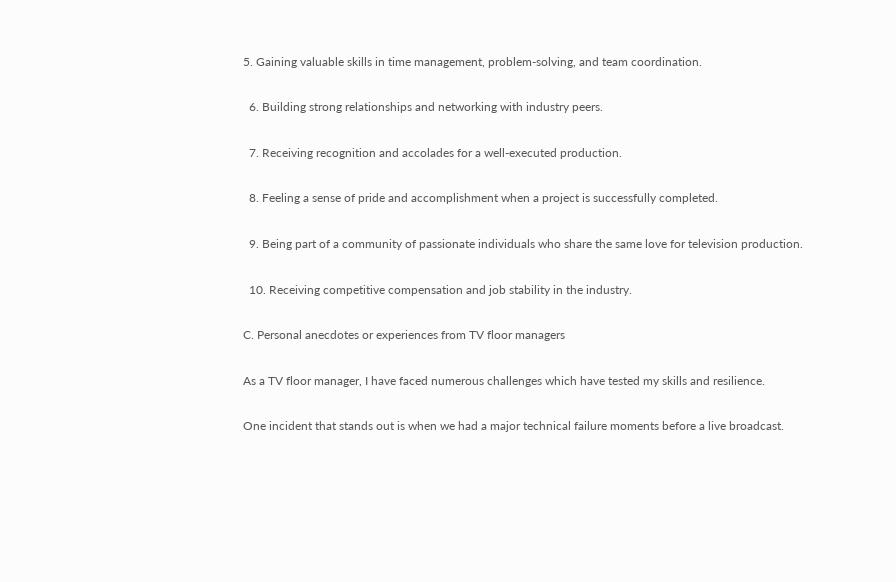5. Gaining valuable skills in time management, problem-solving, and team coordination.

  6. Building strong relationships and networking with industry peers.

  7. Receiving recognition and accolades for a well-executed production.

  8. Feeling a sense of pride and accomplishment when a project is successfully completed.

  9. Being part of a community of passionate individuals who share the same love for television production.

  10. Receiving competitive compensation and job stability in the industry.

C. Personal anecdotes or experiences from TV floor managers

As a TV floor manager, I have faced numerous challenges which have tested my skills and resilience.

One incident that stands out is when we had a major technical failure moments before a live broadcast.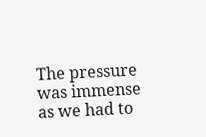The pressure was immense as we had to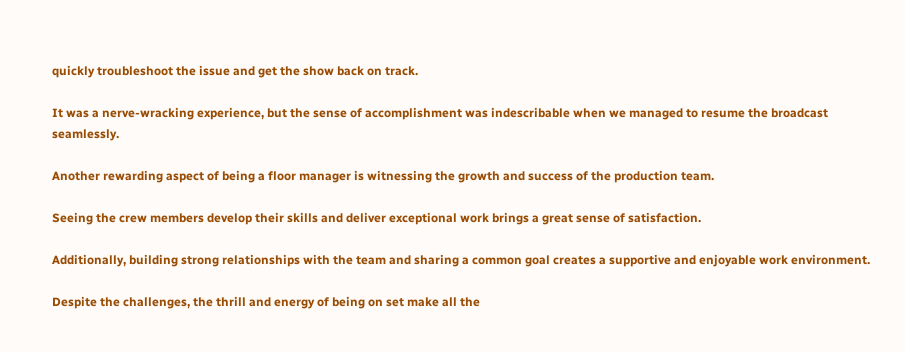quickly troubleshoot the issue and get the show back on track.

It was a nerve-wracking experience, but the sense of accomplishment was indescribable when we managed to resume the broadcast seamlessly.

Another rewarding aspect of being a floor manager is witnessing the growth and success of the production team.

Seeing the crew members develop their skills and deliver exceptional work brings a great sense of satisfaction.

Additionally, building strong relationships with the team and sharing a common goal creates a supportive and enjoyable work environment.

Despite the challenges, the thrill and energy of being on set make all the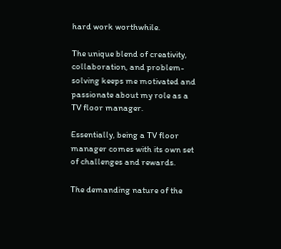hard work worthwhile.

The unique blend of creativity, collaboration, and problem-solving keeps me motivated and passionate about my role as a TV floor manager.

Essentially, being a TV floor manager comes with its own set of challenges and rewards.

The demanding nature of the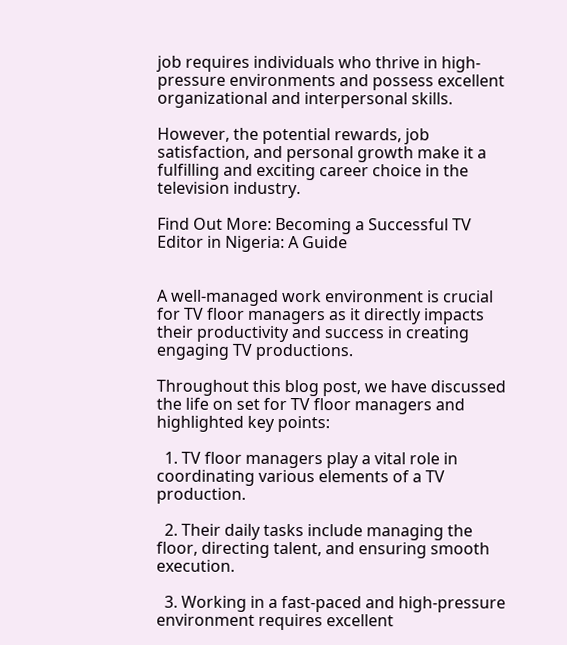job requires individuals who thrive in high-pressure environments and possess excellent organizational and interpersonal skills.

However, the potential rewards, job satisfaction, and personal growth make it a fulfilling and exciting career choice in the television industry.

Find Out More: Becoming a Successful TV Editor in Nigeria: A Guide


A well-managed work environment is crucial for TV floor managers as it directly impacts their productivity and success in creating engaging TV productions.

Throughout this blog post, we have discussed the life on set for TV floor managers and highlighted key points:

  1. TV floor managers play a vital role in coordinating various elements of a TV production.

  2. Their daily tasks include managing the floor, directing talent, and ensuring smooth execution.

  3. Working in a fast-paced and high-pressure environment requires excellent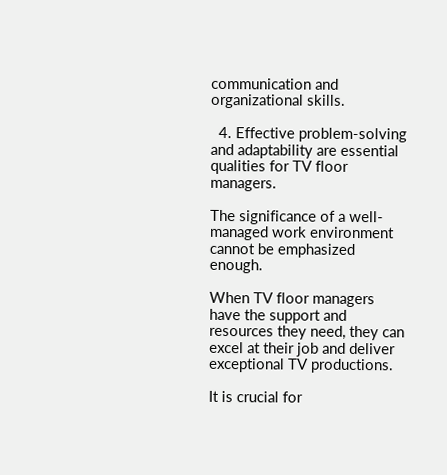communication and organizational skills.

  4. Effective problem-solving and adaptability are essential qualities for TV floor managers.

The significance of a well-managed work environment cannot be emphasized enough.

When TV floor managers have the support and resources they need, they can excel at their job and deliver exceptional TV productions.

It is crucial for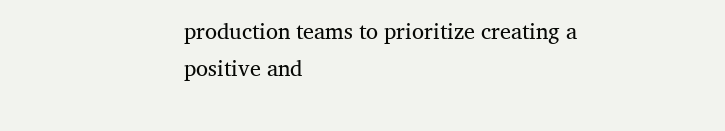production teams to prioritize creating a positive and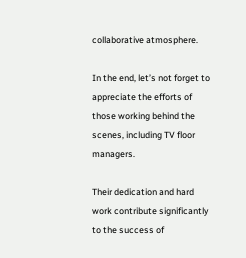collaborative atmosphere.

In the end, let’s not forget to appreciate the efforts of those working behind the scenes, including TV floor managers.

Their dedication and hard work contribute significantly to the success of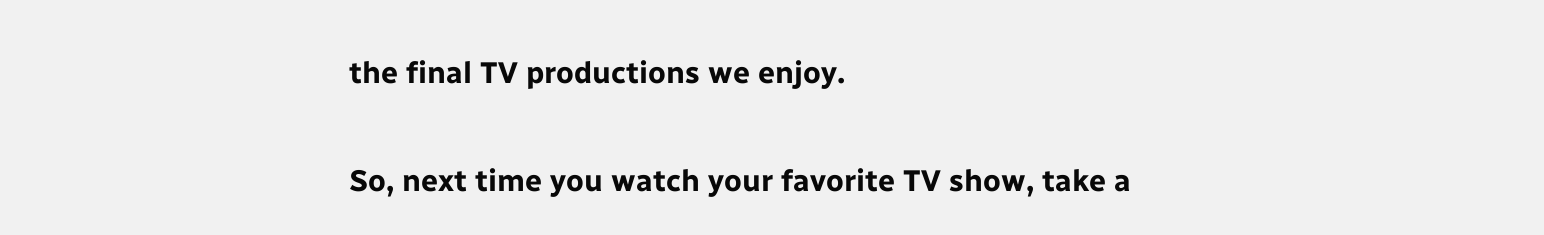the final TV productions we enjoy.

So, next time you watch your favorite TV show, take a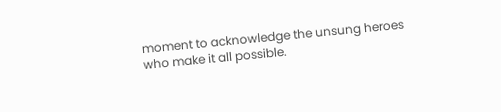moment to acknowledge the unsung heroes who make it all possible.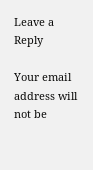Leave a Reply

Your email address will not be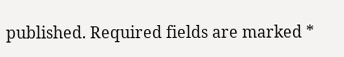published. Required fields are marked *